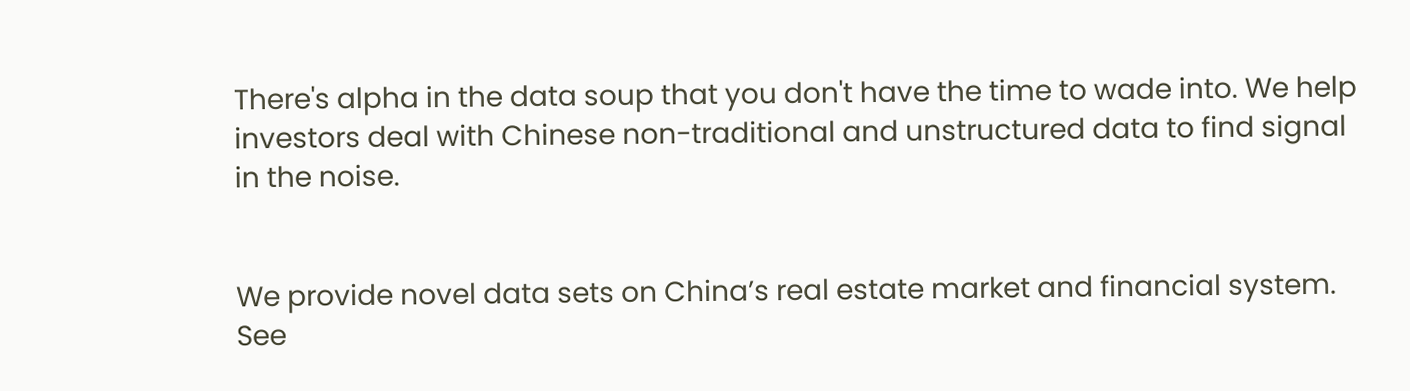There's alpha in the data soup that you don't have the time to wade into. We help investors deal with Chinese non-traditional and unstructured data to find signal in the noise.


We provide novel data sets on China’s real estate market and financial system. See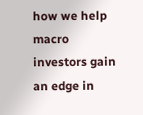how we help macro investors gain an edge in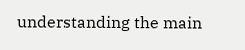understanding the main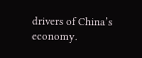drivers of China’s economy.